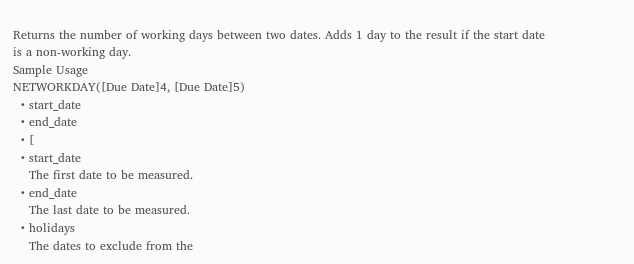Returns the number of working days between two dates. Adds 1 day to the result if the start date is a non-working day.
Sample Usage
NETWORKDAY([Due Date]4, [Due Date]5)
  • start_date
  • end_date
  • [
  • start_date
    The first date to be measured.
  • end_date
    The last date to be measured.
  • holidays
    The dates to exclude from the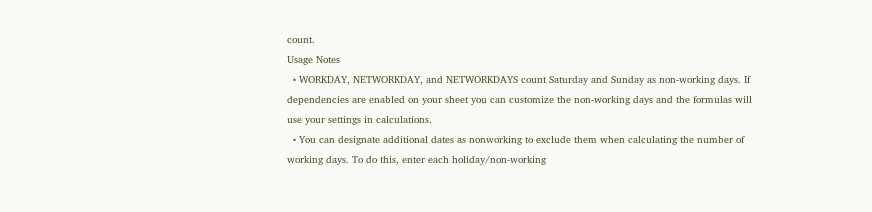count.
Usage Notes
  • WORKDAY, NETWORKDAY, and NETWORKDAYS count Saturday and Sunday as non-working days. If dependencies are enabled on your sheet you can customize the non-working days and the formulas will use your settings in calculations.
  • You can designate additional dates as nonworking to exclude them when calculating the number of working days. To do this, enter each holiday/non-working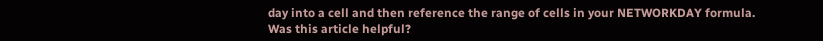day into a cell and then reference the range of cells in your NETWORKDAY formula.
Was this article helpful?